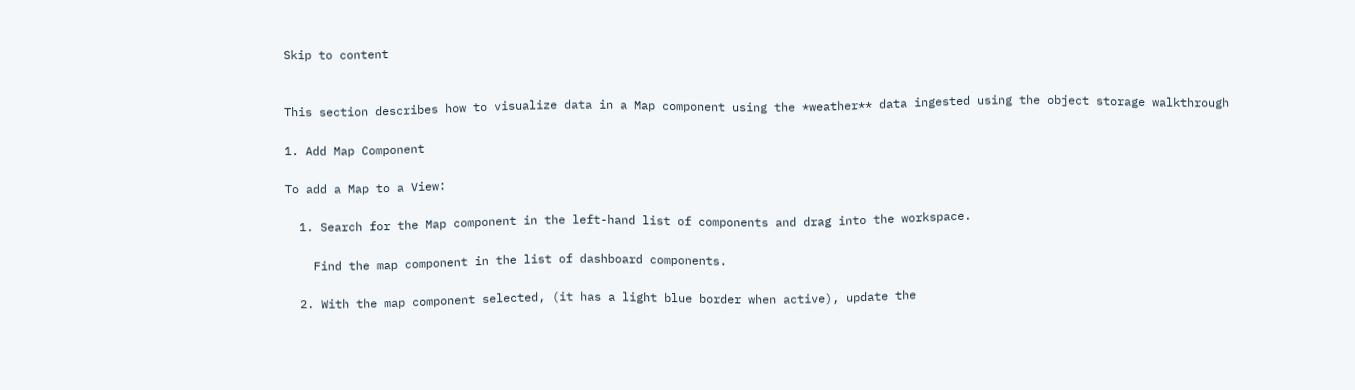Skip to content


This section describes how to visualize data in a Map component using the *weather** data ingested using the object storage walkthrough

1. Add Map Component

To add a Map to a View:

  1. Search for the Map component in the left-hand list of components and drag into the workspace.

    Find the map component in the list of dashboard components.

  2. With the map component selected, (it has a light blue border when active), update the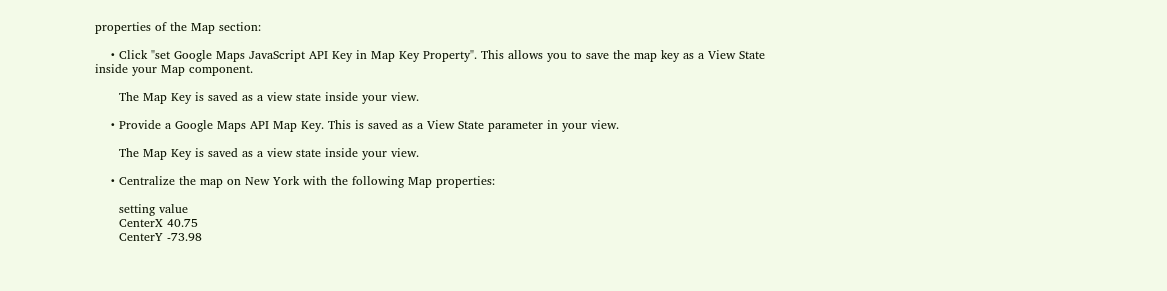properties of the Map section:

    • Click "set Google Maps JavaScript API Key in Map Key Property". This allows you to save the map key as a View State inside your Map component.

      The Map Key is saved as a view state inside your view.

    • Provide a Google Maps API Map Key. This is saved as a View State parameter in your view.

      The Map Key is saved as a view state inside your view.

    • Centralize the map on New York with the following Map properties:

      setting value
      CenterX 40.75
      CenterY -73.98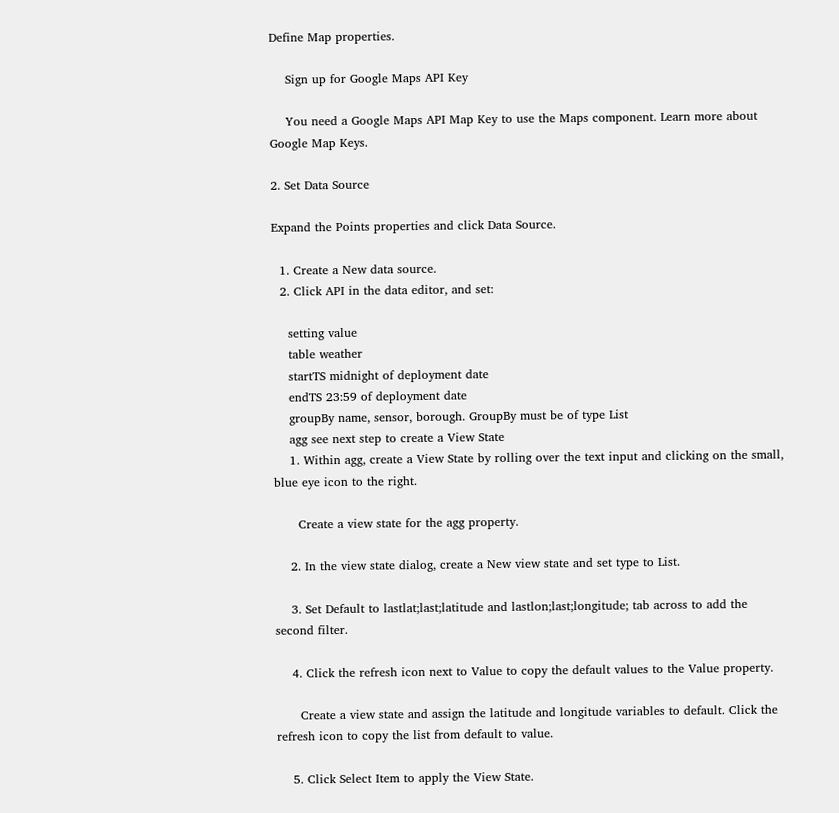Define Map properties.

    Sign up for Google Maps API Key

    You need a Google Maps API Map Key to use the Maps component. Learn more about Google Map Keys.

2. Set Data Source

Expand the Points properties and click Data Source.

  1. Create a New data source.
  2. Click API in the data editor, and set:

    setting value
    table weather
    startTS midnight of deployment date
    endTS 23:59 of deployment date
    groupBy name, sensor, borough. GroupBy must be of type List
    agg see next step to create a View State
    1. Within agg, create a View State by rolling over the text input and clicking on the small, blue eye icon to the right.

      Create a view state for the agg property.

    2. In the view state dialog, create a New view state and set type to List.

    3. Set Default to lastlat;last;latitude and lastlon;last;longitude; tab across to add the second filter.

    4. Click the refresh icon next to Value to copy the default values to the Value property.

      Create a view state and assign the latitude and longitude variables to default. Click the refresh icon to copy the list from default to value.

    5. Click Select Item to apply the View State.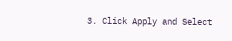3. Click Apply and Select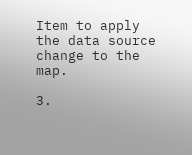Item to apply the data source change to the map.

3.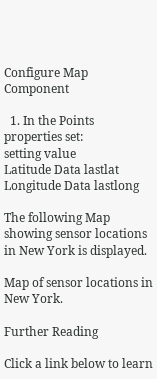Configure Map Component

  1. In the Points properties set:
setting value
Latitude Data lastlat
Longitude Data lastlong

The following Map showing sensor locations in New York is displayed.

Map of sensor locations in New York.

Further Reading

Click a link below to learn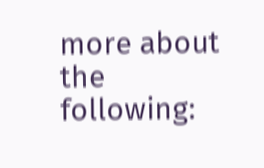more about the following: